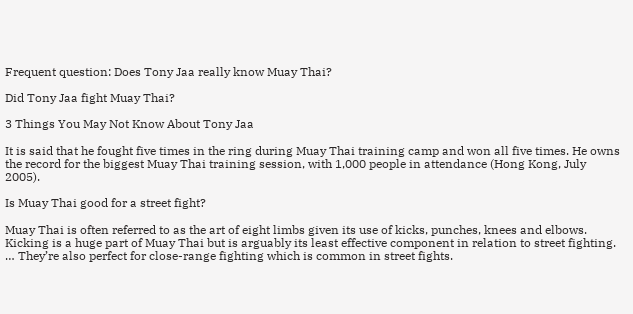Frequent question: Does Tony Jaa really know Muay Thai?

Did Tony Jaa fight Muay Thai?

3 Things You May Not Know About Tony Jaa

It is said that he fought five times in the ring during Muay Thai training camp and won all five times. He owns the record for the biggest Muay Thai training session, with 1,000 people in attendance (Hong Kong, July 2005).

Is Muay Thai good for a street fight?

Muay Thai is often referred to as the art of eight limbs given its use of kicks, punches, knees and elbows. Kicking is a huge part of Muay Thai but is arguably its least effective component in relation to street fighting. … They’re also perfect for close-range fighting which is common in street fights.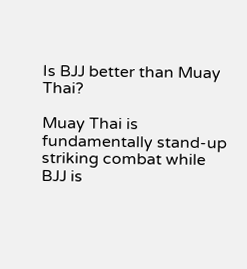Is BJJ better than Muay Thai?

Muay Thai is fundamentally stand-up striking combat while BJJ is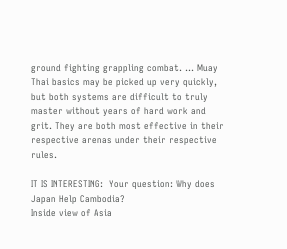ground fighting grappling combat. … Muay Thai basics may be picked up very quickly, but both systems are difficult to truly master without years of hard work and grit. They are both most effective in their respective arenas under their respective rules.

IT IS INTERESTING:  Your question: Why does Japan Help Cambodia?
Inside view of Asia